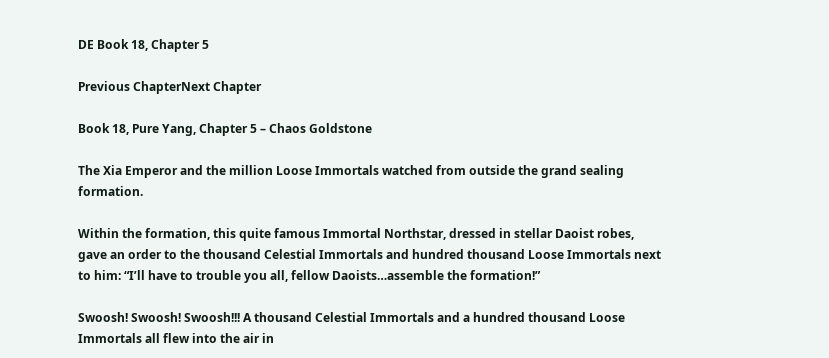DE Book 18, Chapter 5

Previous ChapterNext Chapter

Book 18, Pure Yang, Chapter 5 – Chaos Goldstone

The Xia Emperor and the million Loose Immortals watched from outside the grand sealing formation.

Within the formation, this quite famous Immortal Northstar, dressed in stellar Daoist robes, gave an order to the thousand Celestial Immortals and hundred thousand Loose Immortals next to him: “I’ll have to trouble you all, fellow Daoists…assemble the formation!”

Swoosh! Swoosh! Swoosh!!! A thousand Celestial Immortals and a hundred thousand Loose Immortals all flew into the air in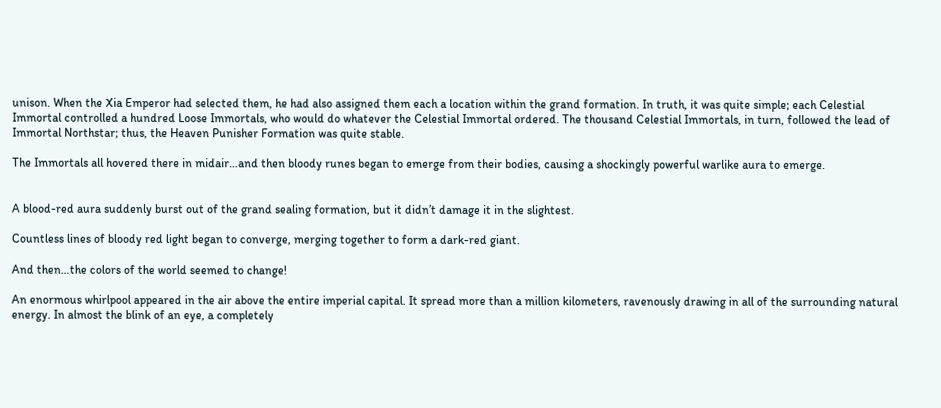unison. When the Xia Emperor had selected them, he had also assigned them each a location within the grand formation. In truth, it was quite simple; each Celestial Immortal controlled a hundred Loose Immortals, who would do whatever the Celestial Immortal ordered. The thousand Celestial Immortals, in turn, followed the lead of Immortal Northstar; thus, the Heaven Punisher Formation was quite stable.

The Immortals all hovered there in midair…and then bloody runes began to emerge from their bodies, causing a shockingly powerful warlike aura to emerge.


A blood-red aura suddenly burst out of the grand sealing formation, but it didn’t damage it in the slightest.

Countless lines of bloody red light began to converge, merging together to form a dark-red giant.

And then…the colors of the world seemed to change!

An enormous whirlpool appeared in the air above the entire imperial capital. It spread more than a million kilometers, ravenously drawing in all of the surrounding natural energy. In almost the blink of an eye, a completely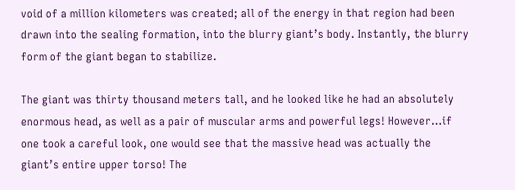void of a million kilometers was created; all of the energy in that region had been drawn into the sealing formation, into the blurry giant’s body. Instantly, the blurry form of the giant began to stabilize.

The giant was thirty thousand meters tall, and he looked like he had an absolutely enormous head, as well as a pair of muscular arms and powerful legs! However…if one took a careful look, one would see that the massive head was actually the giant’s entire upper torso! The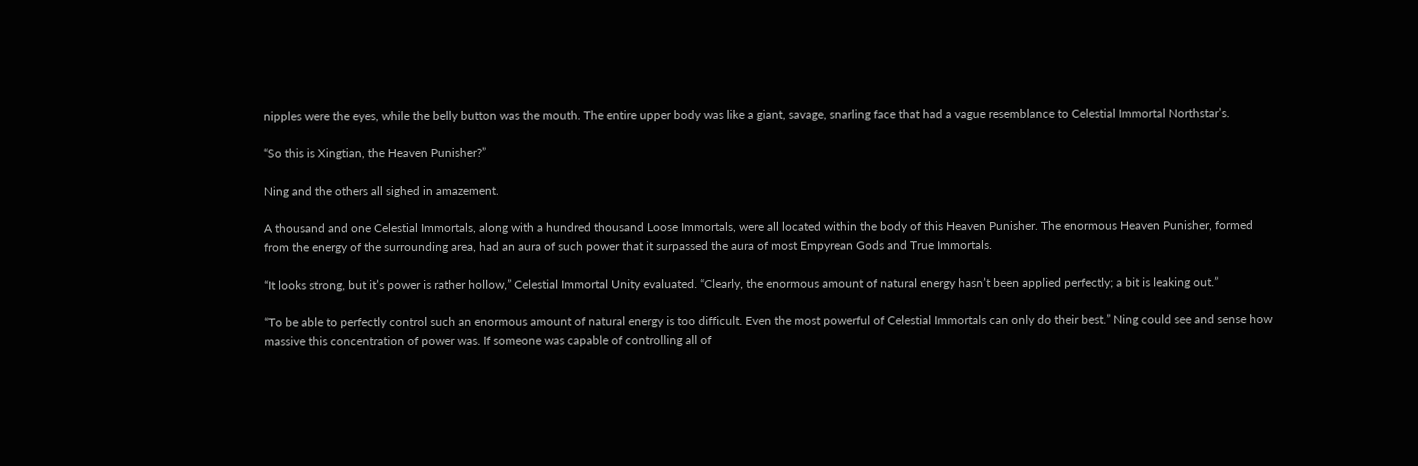nipples were the eyes, while the belly button was the mouth. The entire upper body was like a giant, savage, snarling face that had a vague resemblance to Celestial Immortal Northstar’s.

“So this is Xingtian, the Heaven Punisher?”

Ning and the others all sighed in amazement.

A thousand and one Celestial Immortals, along with a hundred thousand Loose Immortals, were all located within the body of this Heaven Punisher. The enormous Heaven Punisher, formed from the energy of the surrounding area, had an aura of such power that it surpassed the aura of most Empyrean Gods and True Immortals.

“It looks strong, but it’s power is rather hollow,” Celestial Immortal Unity evaluated. “Clearly, the enormous amount of natural energy hasn’t been applied perfectly; a bit is leaking out.”

“To be able to perfectly control such an enormous amount of natural energy is too difficult. Even the most powerful of Celestial Immortals can only do their best.” Ning could see and sense how massive this concentration of power was. If someone was capable of controlling all of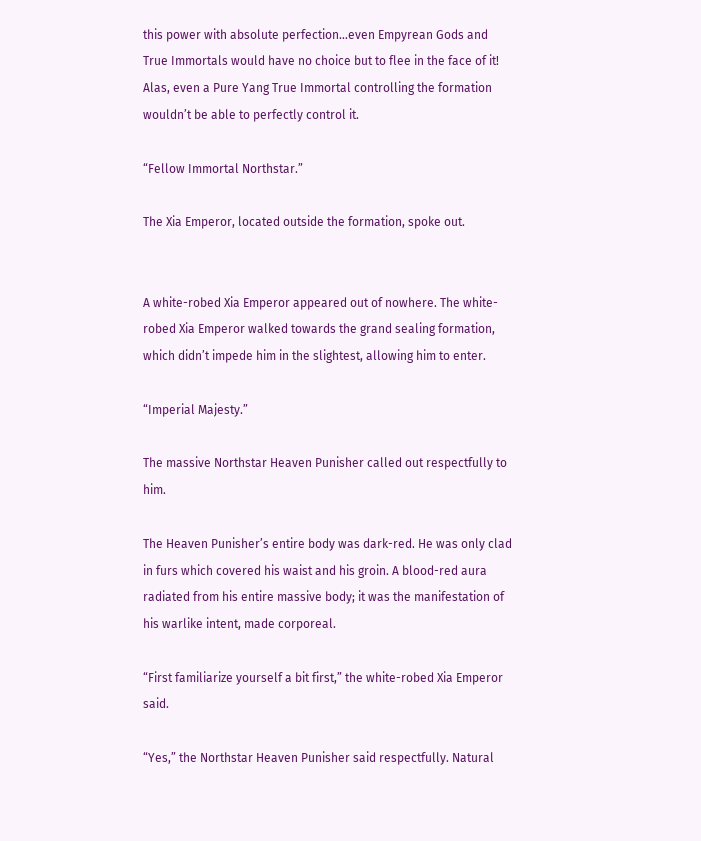this power with absolute perfection…even Empyrean Gods and True Immortals would have no choice but to flee in the face of it! Alas, even a Pure Yang True Immortal controlling the formation wouldn’t be able to perfectly control it.

“Fellow Immortal Northstar.”

The Xia Emperor, located outside the formation, spoke out.


A white-robed Xia Emperor appeared out of nowhere. The white-robed Xia Emperor walked towards the grand sealing formation, which didn’t impede him in the slightest, allowing him to enter.

“Imperial Majesty.”

The massive Northstar Heaven Punisher called out respectfully to him.

The Heaven Punisher’s entire body was dark-red. He was only clad in furs which covered his waist and his groin. A blood-red aura radiated from his entire massive body; it was the manifestation of his warlike intent, made corporeal.

“First familiarize yourself a bit first,” the white-robed Xia Emperor said.

“Yes,” the Northstar Heaven Punisher said respectfully. Natural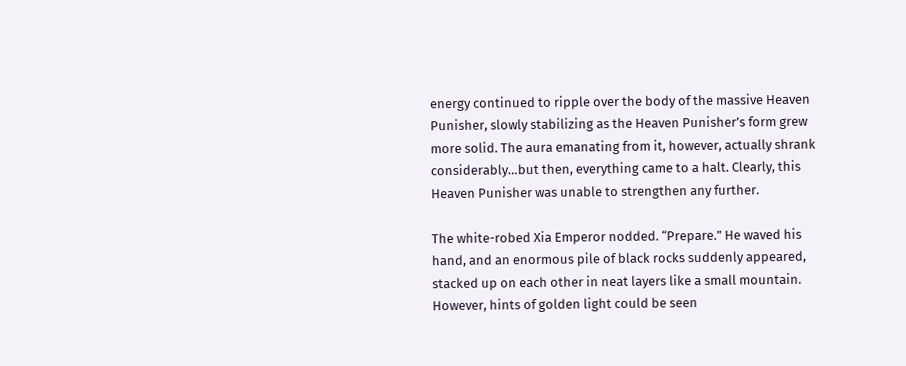energy continued to ripple over the body of the massive Heaven Punisher, slowly stabilizing as the Heaven Punisher’s form grew more solid. The aura emanating from it, however, actually shrank considerably…but then, everything came to a halt. Clearly, this Heaven Punisher was unable to strengthen any further.

The white-robed Xia Emperor nodded. “Prepare.” He waved his hand, and an enormous pile of black rocks suddenly appeared, stacked up on each other in neat layers like a small mountain. However, hints of golden light could be seen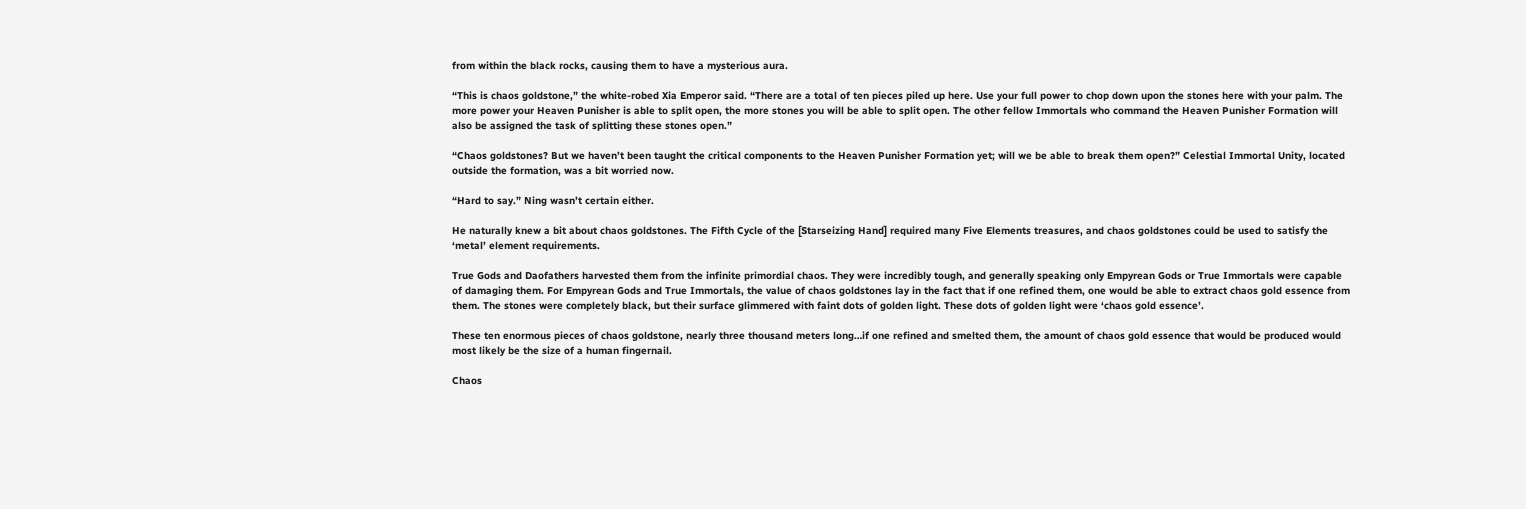from within the black rocks, causing them to have a mysterious aura.

“This is chaos goldstone,” the white-robed Xia Emperor said. “There are a total of ten pieces piled up here. Use your full power to chop down upon the stones here with your palm. The more power your Heaven Punisher is able to split open, the more stones you will be able to split open. The other fellow Immortals who command the Heaven Punisher Formation will also be assigned the task of splitting these stones open.”

“Chaos goldstones? But we haven’t been taught the critical components to the Heaven Punisher Formation yet; will we be able to break them open?” Celestial Immortal Unity, located outside the formation, was a bit worried now.

“Hard to say.” Ning wasn’t certain either.

He naturally knew a bit about chaos goldstones. The Fifth Cycle of the [Starseizing Hand] required many Five Elements treasures, and chaos goldstones could be used to satisfy the ‘metal’ element requirements.

True Gods and Daofathers harvested them from the infinite primordial chaos. They were incredibly tough, and generally speaking only Empyrean Gods or True Immortals were capable of damaging them. For Empyrean Gods and True Immortals, the value of chaos goldstones lay in the fact that if one refined them, one would be able to extract chaos gold essence from them. The stones were completely black, but their surface glimmered with faint dots of golden light. These dots of golden light were ‘chaos gold essence’.

These ten enormous pieces of chaos goldstone, nearly three thousand meters long…if one refined and smelted them, the amount of chaos gold essence that would be produced would most likely be the size of a human fingernail.

Chaos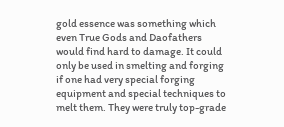gold essence was something which even True Gods and Daofathers would find hard to damage. It could only be used in smelting and forging if one had very special forging equipment and special techniques to melt them. They were truly top-grade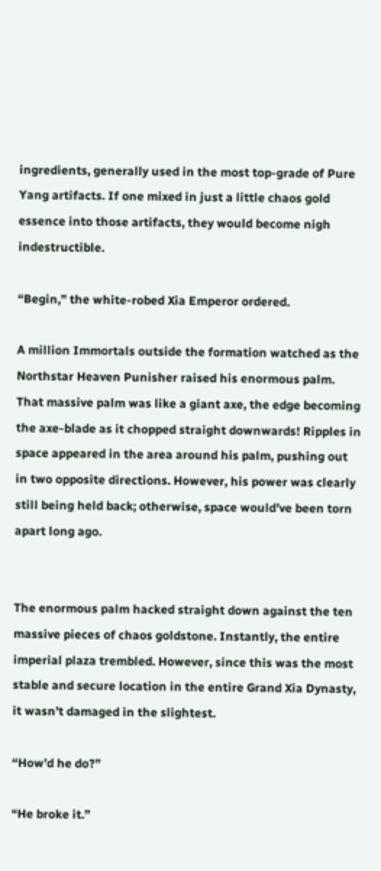ingredients, generally used in the most top-grade of Pure Yang artifacts. If one mixed in just a little chaos gold essence into those artifacts, they would become nigh indestructible.

“Begin,” the white-robed Xia Emperor ordered.

A million Immortals outside the formation watched as the Northstar Heaven Punisher raised his enormous palm. That massive palm was like a giant axe, the edge becoming the axe-blade as it chopped straight downwards! Ripples in space appeared in the area around his palm, pushing out in two opposite directions. However, his power was clearly still being held back; otherwise, space would’ve been torn apart long ago.


The enormous palm hacked straight down against the ten massive pieces of chaos goldstone. Instantly, the entire imperial plaza trembled. However, since this was the most stable and secure location in the entire Grand Xia Dynasty, it wasn’t damaged in the slightest.

“How’d he do?”

“He broke it.”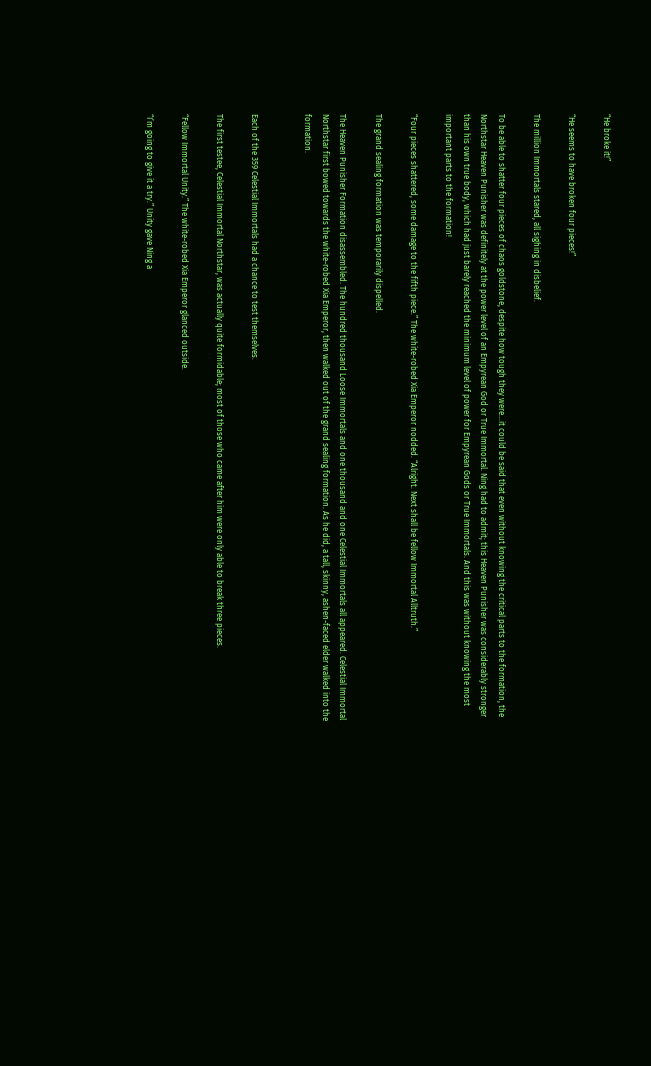“He broke it!”

“He seems to have broken four pieces!”

The million Immortals stared, all sighing in disbelief.

To be able to shatter four pieces of chaos goldstone, despite how tough they were…it could be said that even without knowing the critical parts to the formation, the Northstar Heaven Punisher was definitely at the power level of an Empyrean God or True Immortal. Ning had to admit; this Heaven Punisher was considerably stronger than his own true body, which had just barely reached the minimum level of power for Empyrean Gods or True Immortals. And this was without knowing the most important parts to the formation!

“Four pieces shattered, some damage to the fifth piece.” The white-robed Xia Emperor nodded. “Alright. Next shall be fellow Immortal Alltruth.”

The grand sealing formation was temporarily dispelled.

The Heaven Punisher Formation disassembled. The hundred thousand Loose Immortals and one thousand and one Celestial Immortals all appeared. Celestial Immortal Northstar first bowed towards the white-robed Xia Emperor, then walked out of the grand sealing formation. As he did, a tall, skinny, ashen-faced elder walked into the formation.


Each of the 359 Celestial Immortals had a chance to test themselves.

The first testee, Celestial Immortal Northstar, was actually quite formidable; most of those who came after him were only able to break three pieces.

“Fellow Immortal Unity.” The white-robed Xia Emperor glanced outside.

“I’m going to give it a try.” Unity gave Ning a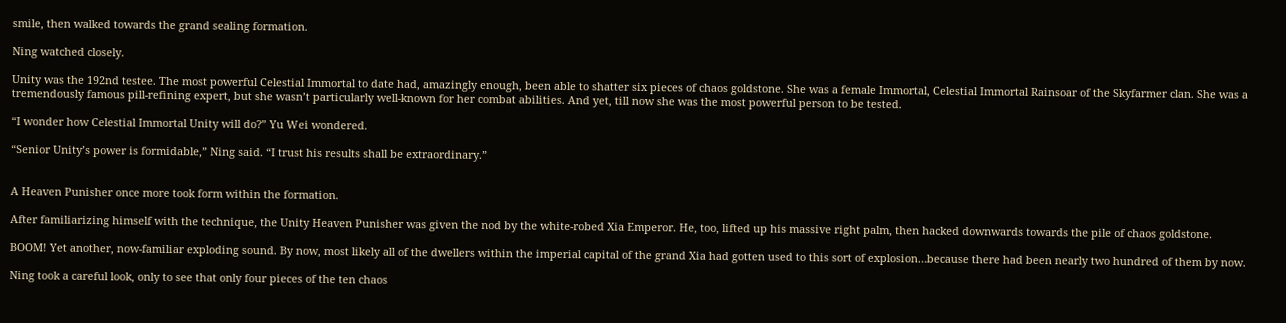smile, then walked towards the grand sealing formation.

Ning watched closely.

Unity was the 192nd testee. The most powerful Celestial Immortal to date had, amazingly enough, been able to shatter six pieces of chaos goldstone. She was a female Immortal, Celestial Immortal Rainsoar of the Skyfarmer clan. She was a tremendously famous pill-refining expert, but she wasn’t particularly well-known for her combat abilities. And yet, till now she was the most powerful person to be tested.

“I wonder how Celestial Immortal Unity will do?” Yu Wei wondered.

“Senior Unity’s power is formidable,” Ning said. “I trust his results shall be extraordinary.”


A Heaven Punisher once more took form within the formation.

After familiarizing himself with the technique, the Unity Heaven Punisher was given the nod by the white-robed Xia Emperor. He, too, lifted up his massive right palm, then hacked downwards towards the pile of chaos goldstone.

BOOM! Yet another, now-familiar exploding sound. By now, most likely all of the dwellers within the imperial capital of the grand Xia had gotten used to this sort of explosion…because there had been nearly two hundred of them by now.

Ning took a careful look, only to see that only four pieces of the ten chaos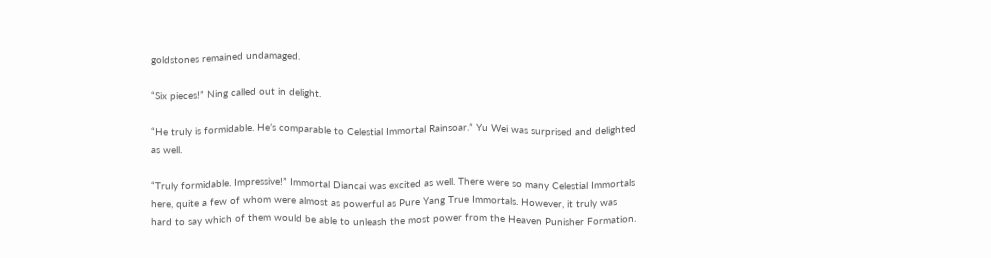goldstones remained undamaged.

“Six pieces!” Ning called out in delight.

“He truly is formidable. He’s comparable to Celestial Immortal Rainsoar.” Yu Wei was surprised and delighted as well.

“Truly formidable. Impressive!” Immortal Diancai was excited as well. There were so many Celestial Immortals here, quite a few of whom were almost as powerful as Pure Yang True Immortals. However, it truly was hard to say which of them would be able to unleash the most power from the Heaven Punisher Formation.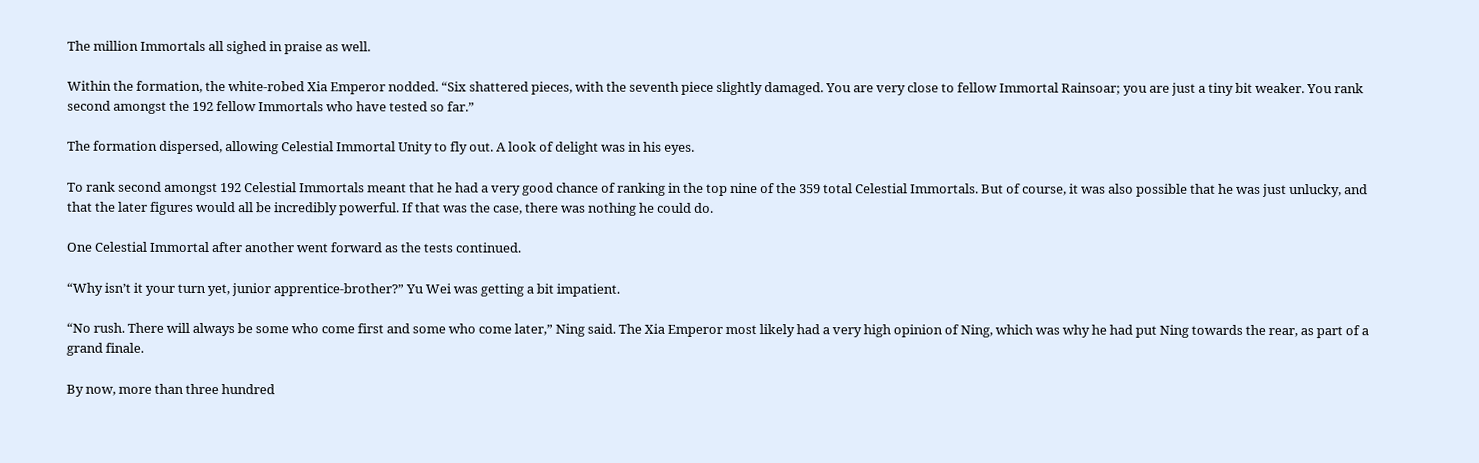The million Immortals all sighed in praise as well.

Within the formation, the white-robed Xia Emperor nodded. “Six shattered pieces, with the seventh piece slightly damaged. You are very close to fellow Immortal Rainsoar; you are just a tiny bit weaker. You rank second amongst the 192 fellow Immortals who have tested so far.”

The formation dispersed, allowing Celestial Immortal Unity to fly out. A look of delight was in his eyes.

To rank second amongst 192 Celestial Immortals meant that he had a very good chance of ranking in the top nine of the 359 total Celestial Immortals. But of course, it was also possible that he was just unlucky, and that the later figures would all be incredibly powerful. If that was the case, there was nothing he could do.

One Celestial Immortal after another went forward as the tests continued.

“Why isn’t it your turn yet, junior apprentice-brother?” Yu Wei was getting a bit impatient.

“No rush. There will always be some who come first and some who come later,” Ning said. The Xia Emperor most likely had a very high opinion of Ning, which was why he had put Ning towards the rear, as part of a grand finale.

By now, more than three hundred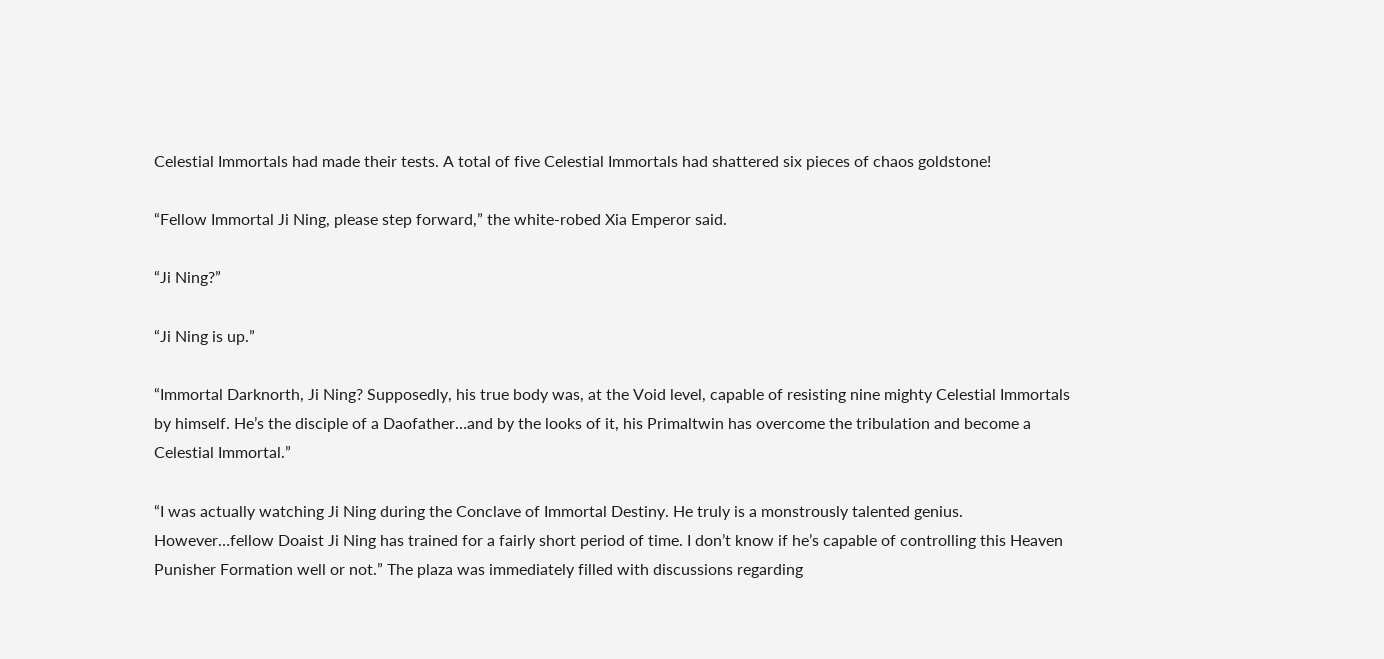Celestial Immortals had made their tests. A total of five Celestial Immortals had shattered six pieces of chaos goldstone!

“Fellow Immortal Ji Ning, please step forward,” the white-robed Xia Emperor said.

“Ji Ning?”

“Ji Ning is up.”

“Immortal Darknorth, Ji Ning? Supposedly, his true body was, at the Void level, capable of resisting nine mighty Celestial Immortals by himself. He’s the disciple of a Daofather…and by the looks of it, his Primaltwin has overcome the tribulation and become a Celestial Immortal.”

“I was actually watching Ji Ning during the Conclave of Immortal Destiny. He truly is a monstrously talented genius. However…fellow Doaist Ji Ning has trained for a fairly short period of time. I don’t know if he’s capable of controlling this Heaven Punisher Formation well or not.” The plaza was immediately filled with discussions regarding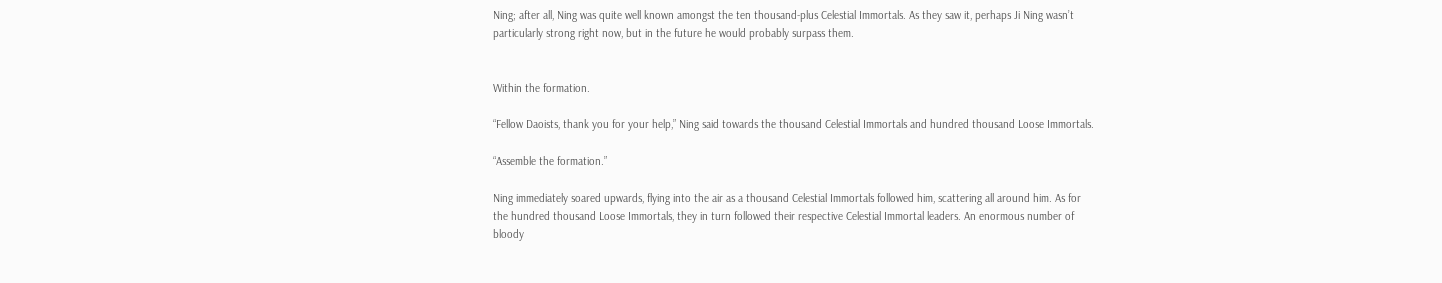Ning; after all, Ning was quite well known amongst the ten thousand-plus Celestial Immortals. As they saw it, perhaps Ji Ning wasn’t particularly strong right now, but in the future he would probably surpass them.


Within the formation.

“Fellow Daoists, thank you for your help,” Ning said towards the thousand Celestial Immortals and hundred thousand Loose Immortals.

“Assemble the formation.”

Ning immediately soared upwards, flying into the air as a thousand Celestial Immortals followed him, scattering all around him. As for the hundred thousand Loose Immortals, they in turn followed their respective Celestial Immortal leaders. An enormous number of bloody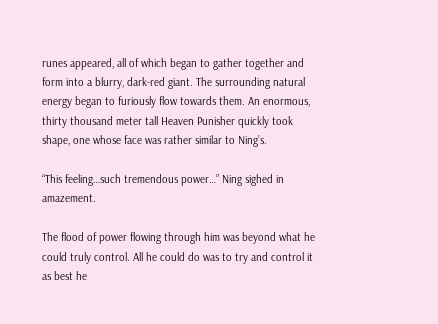runes appeared, all of which began to gather together and form into a blurry, dark-red giant. The surrounding natural energy began to furiously flow towards them. An enormous, thirty thousand meter tall Heaven Punisher quickly took shape, one whose face was rather similar to Ning’s.

“This feeling…such tremendous power…” Ning sighed in amazement.

The flood of power flowing through him was beyond what he could truly control. All he could do was to try and control it as best he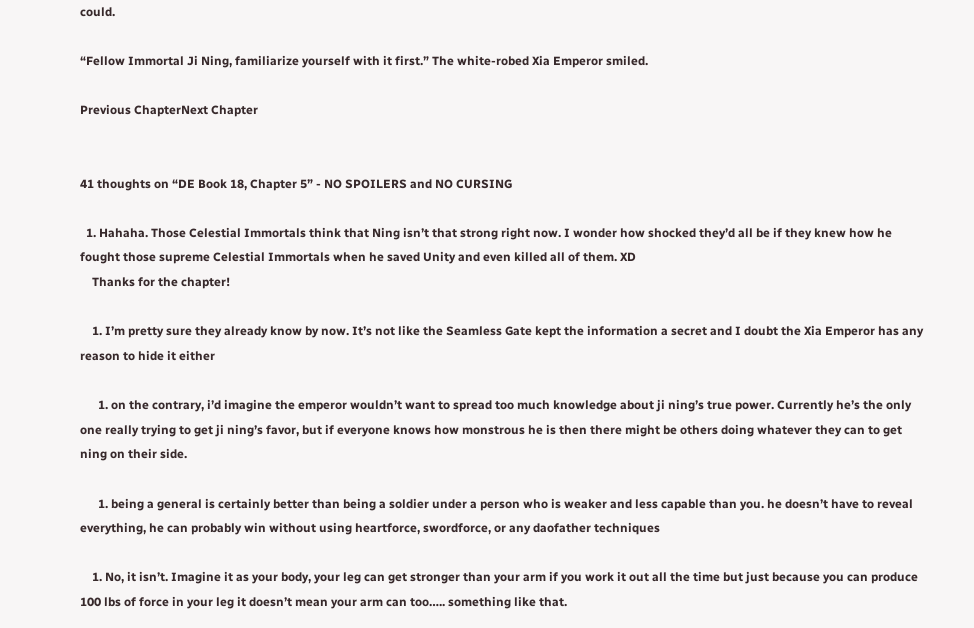could.

“Fellow Immortal Ji Ning, familiarize yourself with it first.” The white-robed Xia Emperor smiled.

Previous ChapterNext Chapter


41 thoughts on “DE Book 18, Chapter 5” - NO SPOILERS and NO CURSING

  1. Hahaha. Those Celestial Immortals think that Ning isn’t that strong right now. I wonder how shocked they’d all be if they knew how he fought those supreme Celestial Immortals when he saved Unity and even killed all of them. XD
    Thanks for the chapter!

    1. I’m pretty sure they already know by now. It’s not like the Seamless Gate kept the information a secret and I doubt the Xia Emperor has any reason to hide it either

      1. on the contrary, i’d imagine the emperor wouldn’t want to spread too much knowledge about ji ning’s true power. Currently he’s the only one really trying to get ji ning’s favor, but if everyone knows how monstrous he is then there might be others doing whatever they can to get ning on their side.

      1. being a general is certainly better than being a soldier under a person who is weaker and less capable than you. he doesn’t have to reveal everything, he can probably win without using heartforce, swordforce, or any daofather techniques

    1. No, it isn’t. Imagine it as your body, your leg can get stronger than your arm if you work it out all the time but just because you can produce 100 lbs of force in your leg it doesn’t mean your arm can too….. something like that.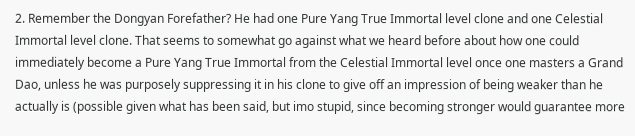2. Remember the Dongyan Forefather? He had one Pure Yang True Immortal level clone and one Celestial Immortal level clone. That seems to somewhat go against what we heard before about how one could immediately become a Pure Yang True Immortal from the Celestial Immortal level once one masters a Grand Dao, unless he was purposely suppressing it in his clone to give off an impression of being weaker than he actually is (possible given what has been said, but imo stupid, since becoming stronger would guarantee more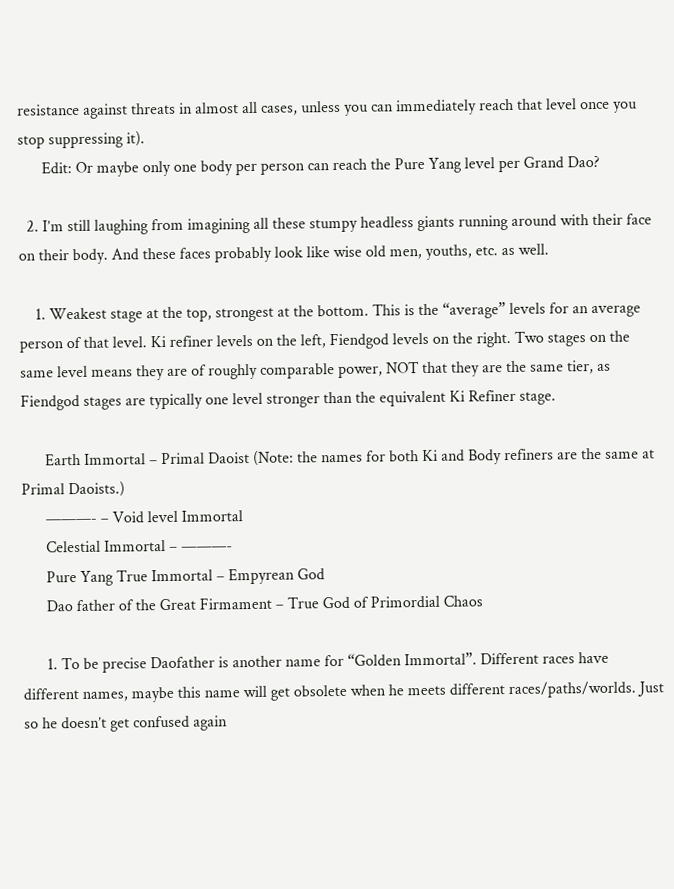resistance against threats in almost all cases, unless you can immediately reach that level once you stop suppressing it).
      Edit: Or maybe only one body per person can reach the Pure Yang level per Grand Dao?

  2. I’m still laughing from imagining all these stumpy headless giants running around with their face on their body. And these faces probably look like wise old men, youths, etc. as well.

    1. Weakest stage at the top, strongest at the bottom. This is the “average” levels for an average person of that level. Ki refiner levels on the left, Fiendgod levels on the right. Two stages on the same level means they are of roughly comparable power, NOT that they are the same tier, as Fiendgod stages are typically one level stronger than the equivalent Ki Refiner stage.

      Earth Immortal – Primal Daoist (Note: the names for both Ki and Body refiners are the same at Primal Daoists.)
      ———- – Void level Immortal
      Celestial Immortal – ———-
      Pure Yang True Immortal – Empyrean God
      Dao father of the Great Firmament – True God of Primordial Chaos

      1. To be precise Daofather is another name for “Golden Immortal”. Different races have different names, maybe this name will get obsolete when he meets different races/paths/worlds. Just so he doesn’t get confused again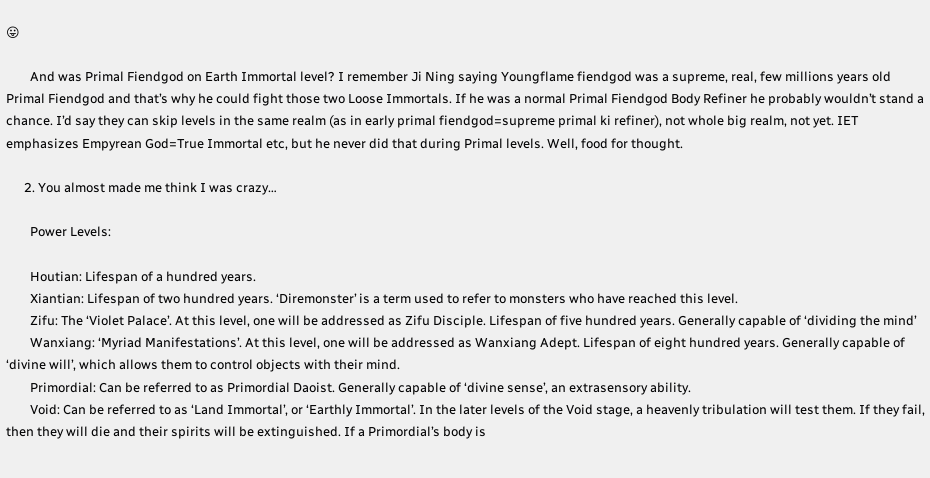😛

        And was Primal Fiendgod on Earth Immortal level? I remember Ji Ning saying Youngflame fiendgod was a supreme, real, few millions years old Primal Fiendgod and that’s why he could fight those two Loose Immortals. If he was a normal Primal Fiendgod Body Refiner he probably wouldn’t stand a chance. I’d say they can skip levels in the same realm (as in early primal fiendgod=supreme primal ki refiner), not whole big realm, not yet. IET emphasizes Empyrean God=True Immortal etc, but he never did that during Primal levels. Well, food for thought.

      2. You almost made me think I was crazy…

        Power Levels:

        Houtian: Lifespan of a hundred years.
        Xiantian: Lifespan of two hundred years. ‘Diremonster’ is a term used to refer to monsters who have reached this level.
        Zifu: The ‘Violet Palace’. At this level, one will be addressed as Zifu Disciple. Lifespan of five hundred years. Generally capable of ‘dividing the mind’
        Wanxiang: ‘Myriad Manifestations’. At this level, one will be addressed as Wanxiang Adept. Lifespan of eight hundred years. Generally capable of ‘divine will’, which allows them to control objects with their mind.
        Primordial: Can be referred to as Primordial Daoist. Generally capable of ‘divine sense’, an extrasensory ability.
        Void: Can be referred to as ‘Land Immortal’, or ‘Earthly Immortal’. In the later levels of the Void stage, a heavenly tribulation will test them. If they fail, then they will die and their spirits will be extinguished. If a Primordial’s body is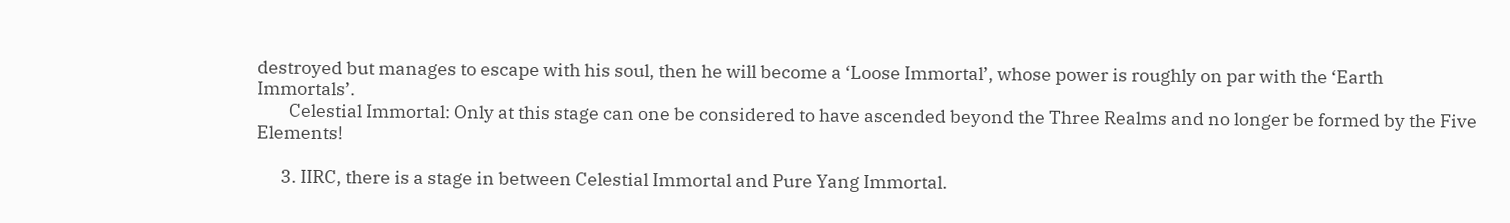destroyed but manages to escape with his soul, then he will become a ‘Loose Immortal’, whose power is roughly on par with the ‘Earth Immortals’.
        Celestial Immortal: Only at this stage can one be considered to have ascended beyond the Three Realms and no longer be formed by the Five Elements!

      3. IIRC, there is a stage in between Celestial Immortal and Pure Yang Immortal.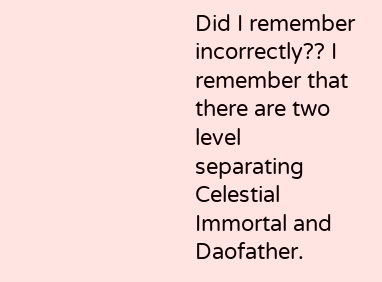Did I remember incorrectly?? I remember that there are two level separating Celestial Immortal and Daofather.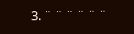3. ¨ ¨ ¨ ¨ ¨ ¨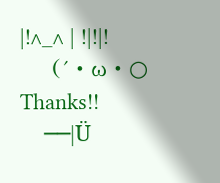|!∧_∧ | !|!|!
    (´・ω・○ Thanks!!
    ──|Ü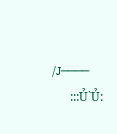/J────
      :::Ủ`Ủ: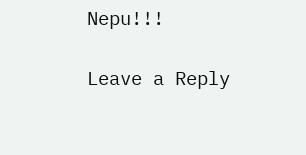Nepu!!!

Leave a Reply